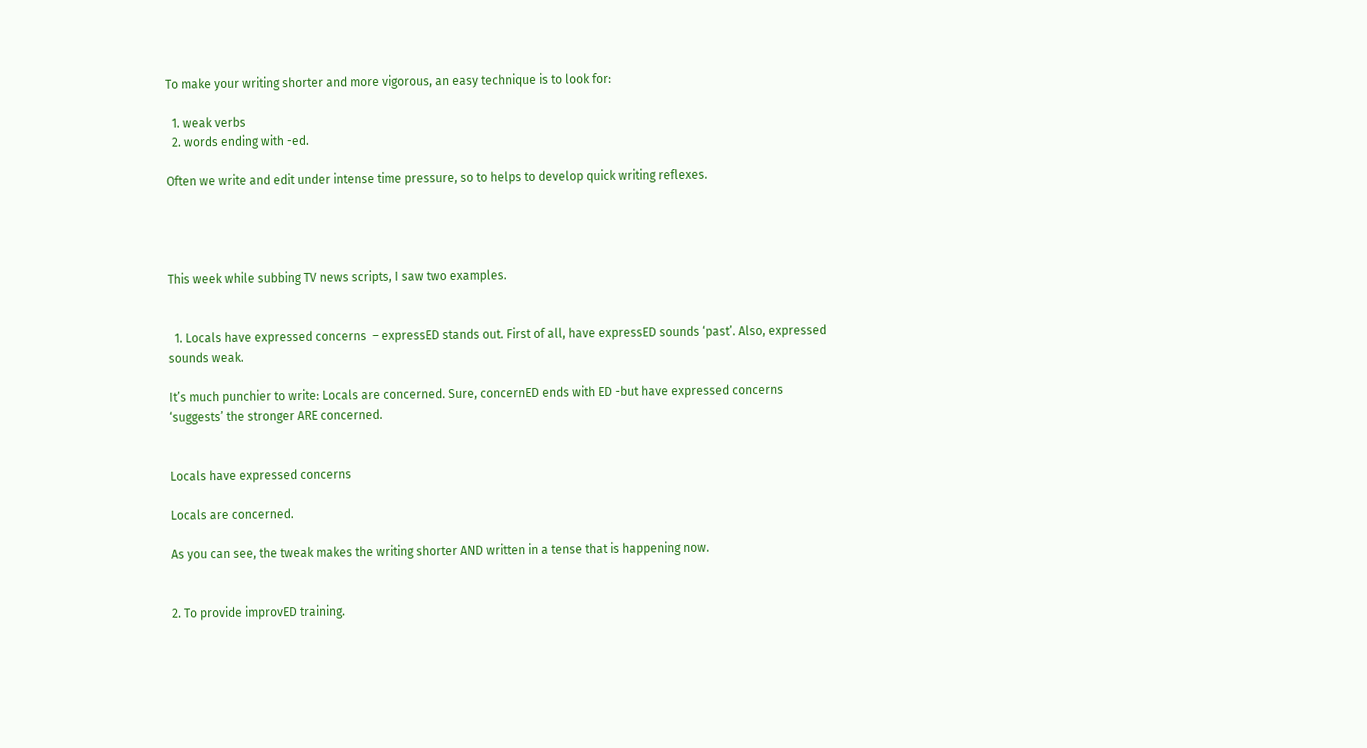To make your writing shorter and more vigorous, an easy technique is to look for:

  1. weak verbs
  2. words ending with -ed.

Often we write and edit under intense time pressure, so to helps to develop quick writing reflexes.




This week while subbing TV news scripts, I saw two examples.


  1. Locals have expressed concerns  – expressED stands out. First of all, have expressED sounds ‘past’. Also, expressed sounds weak.

It’s much punchier to write: Locals are concerned. Sure, concernED ends with ED -but have expressed concerns ‘suggests’ the stronger ARE concerned.


Locals have expressed concerns

Locals are concerned.

As you can see, the tweak makes the writing shorter AND written in a tense that is happening now.


2. To provide improvED training.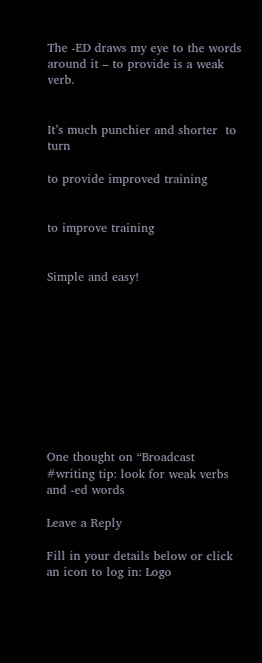The -ED draws my eye to the words around it – to provide is a weak verb.


It’s much punchier and shorter  to turn

to provide improved training


to improve training


Simple and easy!










One thought on “Broadcast #writing tip: look for weak verbs and -ed words

Leave a Reply

Fill in your details below or click an icon to log in: Logo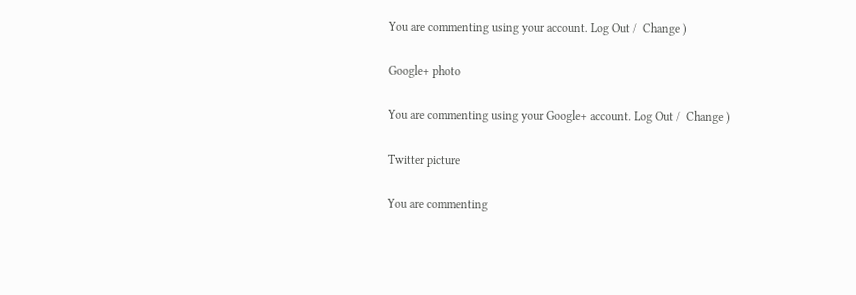You are commenting using your account. Log Out /  Change )

Google+ photo

You are commenting using your Google+ account. Log Out /  Change )

Twitter picture

You are commenting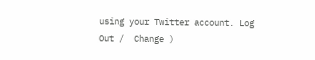using your Twitter account. Log Out /  Change )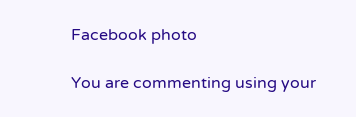Facebook photo

You are commenting using your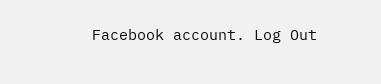Facebook account. Log Out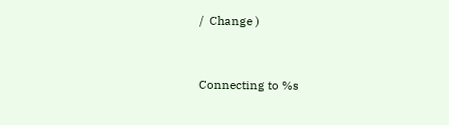/  Change )


Connecting to %s